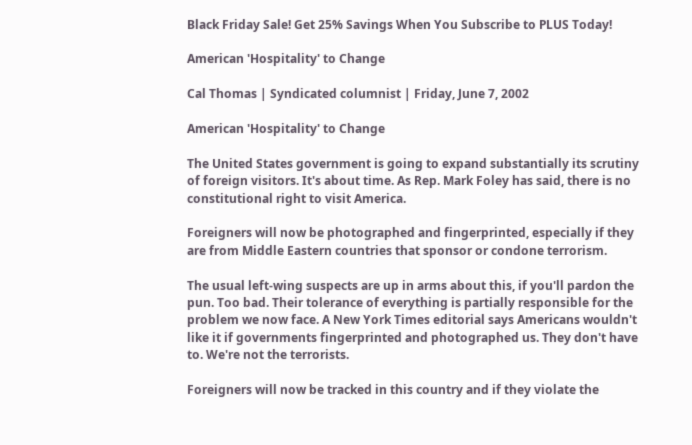Black Friday Sale! Get 25% Savings When You Subscribe to PLUS Today!

American 'Hospitality' to Change

Cal Thomas | Syndicated columnist | Friday, June 7, 2002

American 'Hospitality' to Change

The United States government is going to expand substantially its scrutiny of foreign visitors. It's about time. As Rep. Mark Foley has said, there is no constitutional right to visit America.

Foreigners will now be photographed and fingerprinted, especially if they are from Middle Eastern countries that sponsor or condone terrorism.

The usual left-wing suspects are up in arms about this, if you'll pardon the pun. Too bad. Their tolerance of everything is partially responsible for the problem we now face. A New York Times editorial says Americans wouldn't like it if governments fingerprinted and photographed us. They don't have to. We're not the terrorists.

Foreigners will now be tracked in this country and if they violate the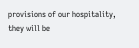provisions of our hospitality, they will be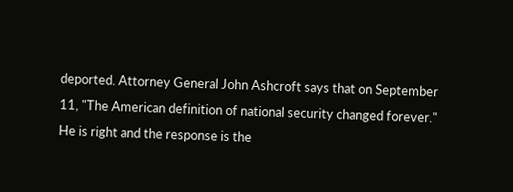deported. Attorney General John Ashcroft says that on September 11, "The American definition of national security changed forever." He is right and the response is the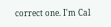correct one. I'm Cal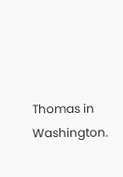Thomas in Washington.